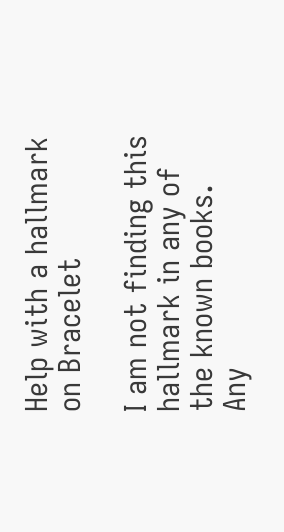Help with a hallmark on Bracelet

I am not finding this hallmark in any of the known books. Any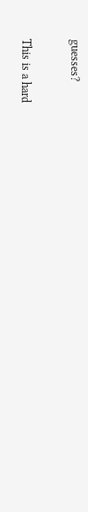guesses?

This is a hard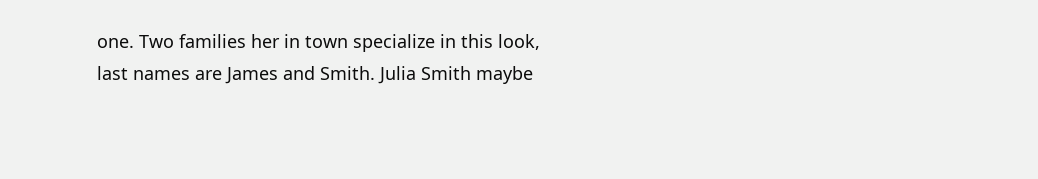one. Two families her in town specialize in this look, last names are James and Smith. Julia Smith maybe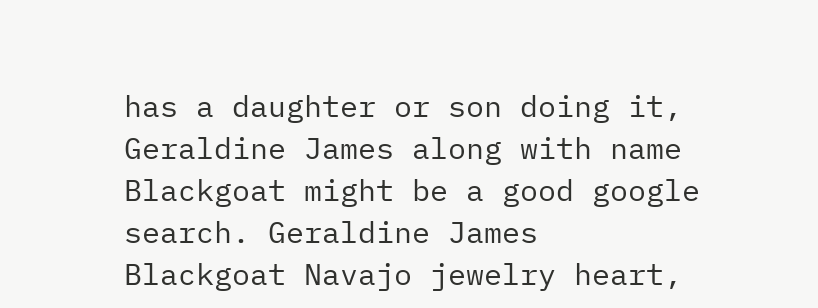has a daughter or son doing it, Geraldine James along with name Blackgoat might be a good google search. Geraldine James Blackgoat Navajo jewelry heart,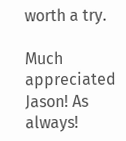worth a try.

Much appreciated Jason! As always!